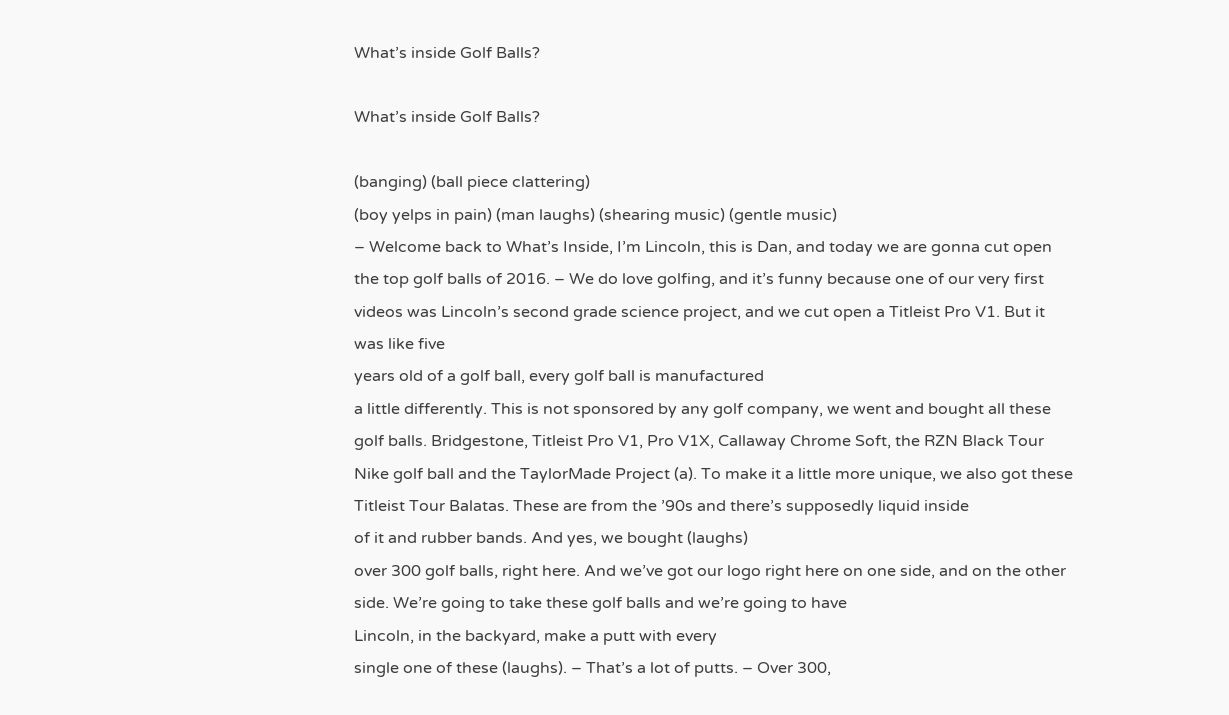What’s inside Golf Balls?

What’s inside Golf Balls?

(banging) (ball piece clattering)
(boy yelps in pain) (man laughs) (shearing music) (gentle music)
– Welcome back to What’s Inside, I’m Lincoln, this is Dan, and today we are gonna cut open the top golf balls of 2016. – We do love golfing, and it’s funny because one of our very first videos was Lincoln’s second grade science project, and we cut open a Titleist Pro V1. But it was like five
years old of a golf ball, every golf ball is manufactured
a little differently. This is not sponsored by any golf company, we went and bought all these golf balls. Bridgestone, Titleist Pro V1, Pro V1X, Callaway Chrome Soft, the RZN Black Tour Nike golf ball and the TaylorMade Project (a). To make it a little more unique, we also got these Titleist Tour Balatas. These are from the ’90s and there’s supposedly liquid inside
of it and rubber bands. And yes, we bought (laughs)
over 300 golf balls, right here. And we’ve got our logo right here on one side, and on the other side. We’re going to take these golf balls and we’re going to have
Lincoln, in the backyard, make a putt with every
single one of these (laughs). – That’s a lot of putts. – Over 300,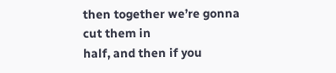then together we’re gonna cut them in
half, and then if you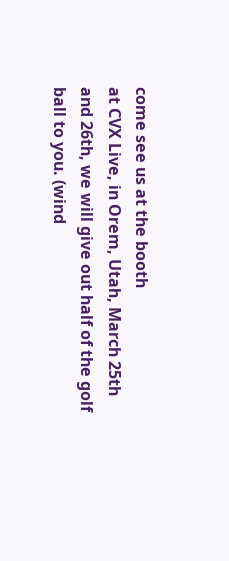come see us at the booth
at CVX Live, in Orem, Utah, March 25th and 26th, we will give out half of the golf ball to you. (wind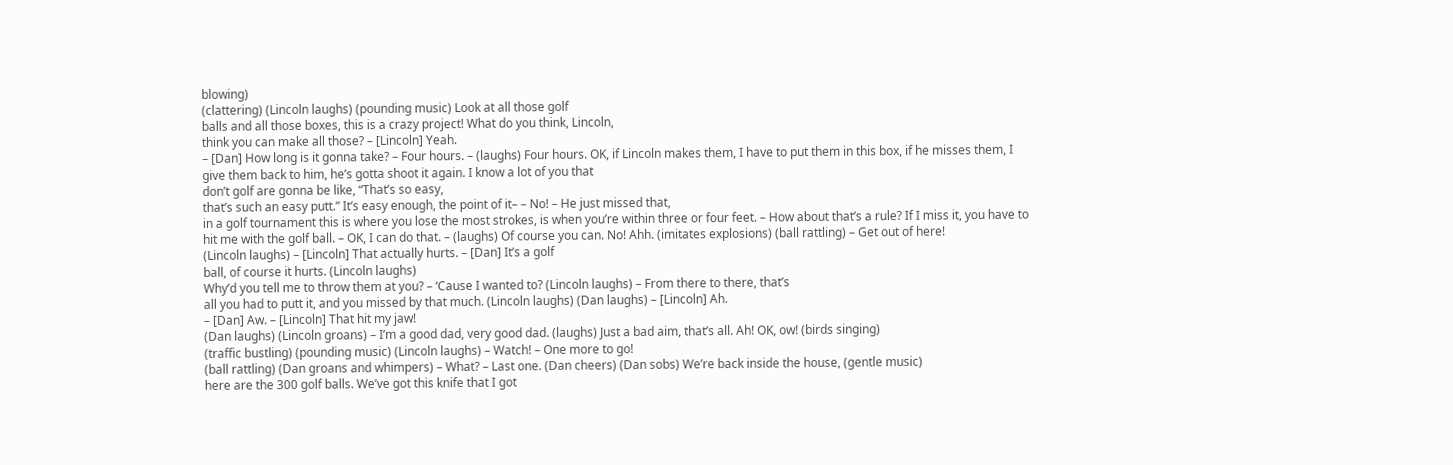blowing)
(clattering) (Lincoln laughs) (pounding music) Look at all those golf
balls and all those boxes, this is a crazy project! What do you think, Lincoln,
think you can make all those? – [Lincoln] Yeah.
– [Dan] How long is it gonna take? – Four hours. – (laughs) Four hours. OK, if Lincoln makes them, I have to put them in this box, if he misses them, I
give them back to him, he’s gotta shoot it again. I know a lot of you that
don’t golf are gonna be like, “That’s so easy,
that’s such an easy putt.” It’s easy enough, the point of it– – No! – He just missed that,
in a golf tournament this is where you lose the most strokes, is when you’re within three or four feet. – How about that’s a rule? If I miss it, you have to
hit me with the golf ball. – OK, I can do that. – (laughs) Of course you can. No! Ahh. (imitates explosions) (ball rattling) – Get out of here!
(Lincoln laughs) – [Lincoln] That actually hurts. – [Dan] It’s a golf
ball, of course it hurts. (Lincoln laughs)
Why’d you tell me to throw them at you? – ‘Cause I wanted to? (Lincoln laughs) – From there to there, that’s
all you had to putt it, and you missed by that much. (Lincoln laughs) (Dan laughs) – [Lincoln] Ah.
– [Dan] Aw. – [Lincoln] That hit my jaw!
(Dan laughs) (Lincoln groans) – I’m a good dad, very good dad. (laughs) Just a bad aim, that’s all. Ah! OK, ow! (birds singing)
(traffic bustling) (pounding music) (Lincoln laughs) – Watch! – One more to go!
(ball rattling) (Dan groans and whimpers) – What? – Last one. (Dan cheers) (Dan sobs) We’re back inside the house, (gentle music)
here are the 300 golf balls. We’ve got this knife that I got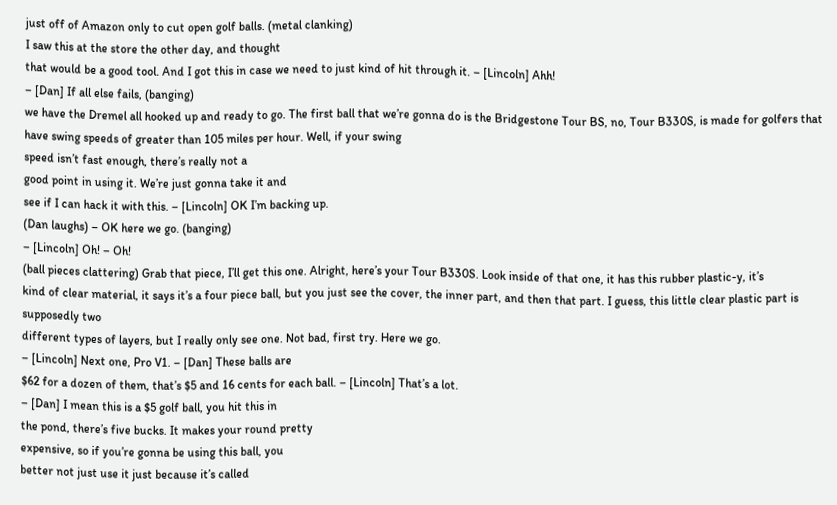just off of Amazon only to cut open golf balls. (metal clanking)
I saw this at the store the other day, and thought
that would be a good tool. And I got this in case we need to just kind of hit through it. – [Lincoln] Ahh!
– [Dan] If all else fails, (banging)
we have the Dremel all hooked up and ready to go. The first ball that we’re gonna do is the Bridgestone Tour BS, no, Tour B330S, is made for golfers that have swing speeds of greater than 105 miles per hour. Well, if your swing
speed isn’t fast enough, there’s really not a
good point in using it. We’re just gonna take it and
see if I can hack it with this. – [Lincoln] OK I’m backing up.
(Dan laughs) – OK here we go. (banging)
– [Lincoln] Oh! – Oh!
(ball pieces clattering) Grab that piece, I’ll get this one. Alright, here’s your Tour B330S. Look inside of that one, it has this rubber plastic-y, it’s
kind of clear material, it says it’s a four piece ball, but you just see the cover, the inner part, and then that part. I guess, this little clear plastic part is supposedly two
different types of layers, but I really only see one. Not bad, first try. Here we go.
– [Lincoln] Next one, Pro V1. – [Dan] These balls are
$62 for a dozen of them, that’s $5 and 16 cents for each ball. – [Lincoln] That’s a lot.
– [Dan] I mean this is a $5 golf ball, you hit this in
the pond, there’s five bucks. It makes your round pretty
expensive, so if you’re gonna be using this ball, you
better not just use it just because it’s called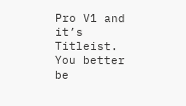Pro V1 and it’s Titleist. You better be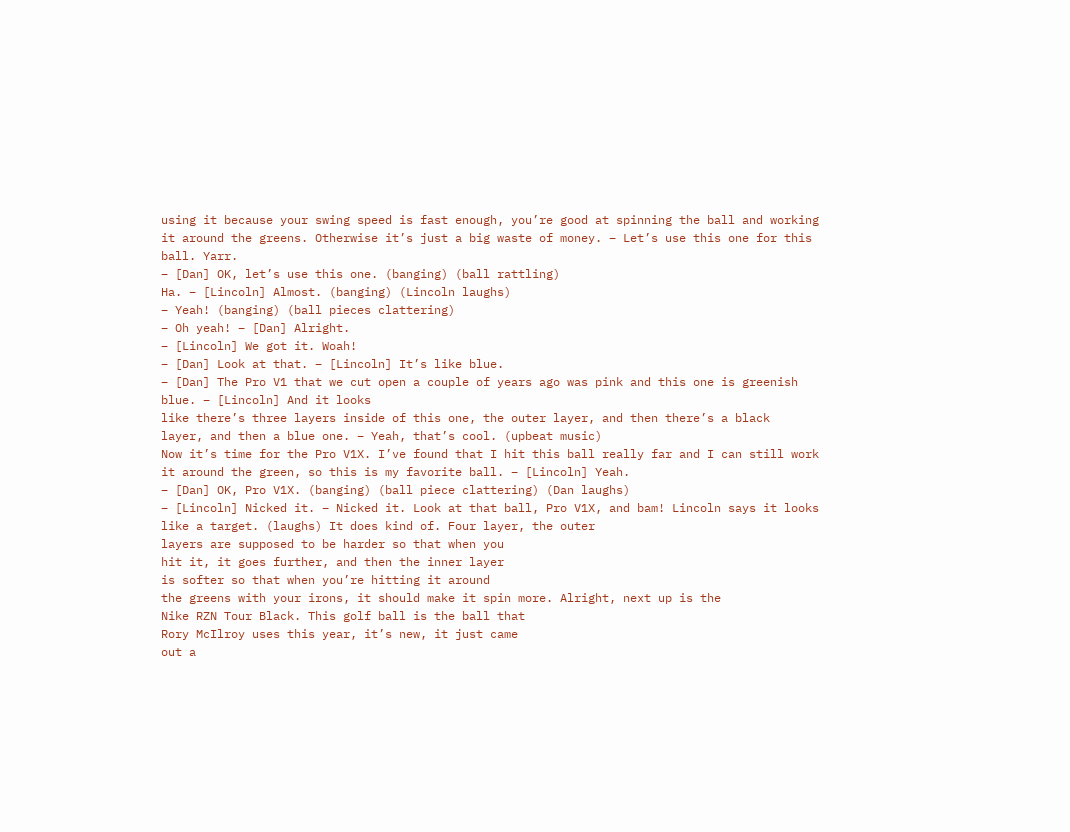using it because your swing speed is fast enough, you’re good at spinning the ball and working it around the greens. Otherwise it’s just a big waste of money. – Let’s use this one for this ball. Yarr.
– [Dan] OK, let’s use this one. (banging) (ball rattling)
Ha. – [Lincoln] Almost. (banging) (Lincoln laughs)
– Yeah! (banging) (ball pieces clattering)
– Oh yeah! – [Dan] Alright.
– [Lincoln] We got it. Woah!
– [Dan] Look at that. – [Lincoln] It’s like blue.
– [Dan] The Pro V1 that we cut open a couple of years ago was pink and this one is greenish blue. – [Lincoln] And it looks
like there’s three layers inside of this one, the outer layer, and then there’s a black
layer, and then a blue one. – Yeah, that’s cool. (upbeat music)
Now it’s time for the Pro V1X. I’ve found that I hit this ball really far and I can still work it around the green, so this is my favorite ball. – [Lincoln] Yeah.
– [Dan] OK, Pro V1X. (banging) (ball piece clattering) (Dan laughs)
– [Lincoln] Nicked it. – Nicked it. Look at that ball, Pro V1X, and bam! Lincoln says it looks like a target. (laughs) It does kind of. Four layer, the outer
layers are supposed to be harder so that when you
hit it, it goes further, and then the inner layer
is softer so that when you’re hitting it around
the greens with your irons, it should make it spin more. Alright, next up is the
Nike RZN Tour Black. This golf ball is the ball that
Rory McIlroy uses this year, it’s new, it just came
out a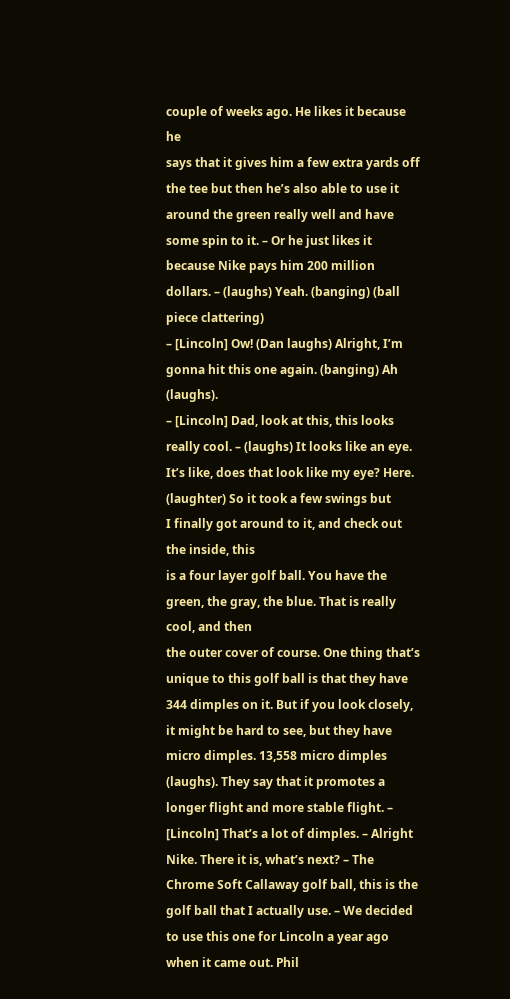couple of weeks ago. He likes it because he
says that it gives him a few extra yards off
the tee but then he’s also able to use it around the green really well and have some spin to it. – Or he just likes it because Nike pays him 200 million dollars. – (laughs) Yeah. (banging) (ball piece clattering)
– [Lincoln] Ow! (Dan laughs) Alright, I’m gonna hit this one again. (banging) Ah (laughs).
– [Lincoln] Dad, look at this, this looks really cool. – (laughs) It looks like an eye. It’s like, does that look like my eye? Here. (laughter) So it took a few swings but
I finally got around to it, and check out the inside, this
is a four layer golf ball. You have the green, the gray, the blue. That is really cool, and then
the outer cover of course. One thing that’s unique to this golf ball is that they have 344 dimples on it. But if you look closely,
it might be hard to see, but they have micro dimples. 13,558 micro dimples (laughs). They say that it promotes a longer flight and more stable flight. – [Lincoln] That’s a lot of dimples. – Alright Nike. There it is, what’s next? – The Chrome Soft Callaway golf ball, this is the golf ball that I actually use. – We decided to use this one for Lincoln a year ago when it came out. Phil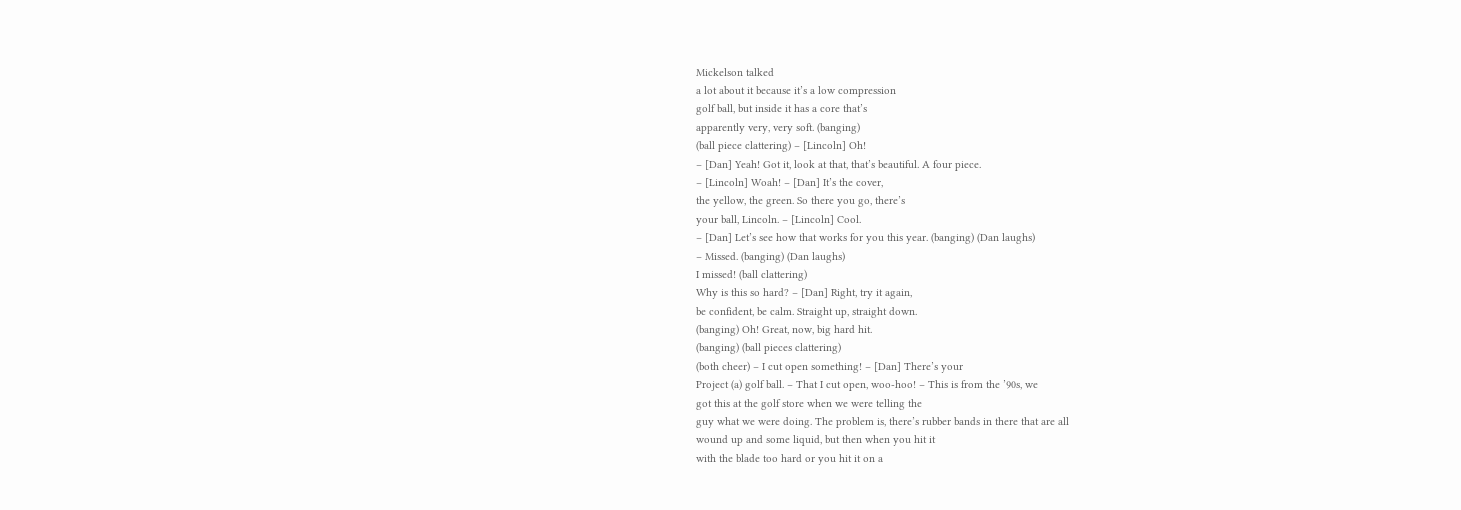Mickelson talked
a lot about it because it’s a low compression
golf ball, but inside it has a core that’s
apparently very, very soft. (banging)
(ball piece clattering) – [Lincoln] Oh!
– [Dan] Yeah! Got it, look at that, that’s beautiful. A four piece.
– [Lincoln] Woah! – [Dan] It’s the cover,
the yellow, the green. So there you go, there’s
your ball, Lincoln. – [Lincoln] Cool.
– [Dan] Let’s see how that works for you this year. (banging) (Dan laughs)
– Missed. (banging) (Dan laughs)
I missed! (ball clattering)
Why is this so hard? – [Dan] Right, try it again,
be confident, be calm. Straight up, straight down.
(banging) Oh! Great, now, big hard hit.
(banging) (ball pieces clattering)
(both cheer) – I cut open something! – [Dan] There’s your
Project (a) golf ball. – That I cut open, woo-hoo! – This is from the ’90s, we
got this at the golf store when we were telling the
guy what we were doing. The problem is, there’s rubber bands in there that are all
wound up and some liquid, but then when you hit it
with the blade too hard or you hit it on a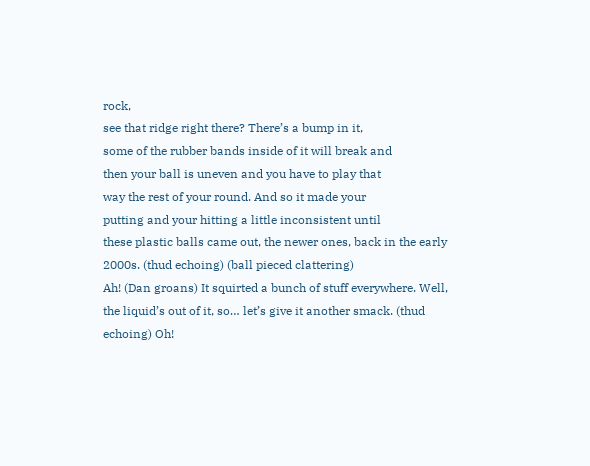rock,
see that ridge right there? There’s a bump in it,
some of the rubber bands inside of it will break and
then your ball is uneven and you have to play that
way the rest of your round. And so it made your
putting and your hitting a little inconsistent until
these plastic balls came out, the newer ones, back in the early 2000s. (thud echoing) (ball pieced clattering)
Ah! (Dan groans) It squirted a bunch of stuff everywhere. Well, the liquid’s out of it, so… let’s give it another smack. (thud echoing) Oh!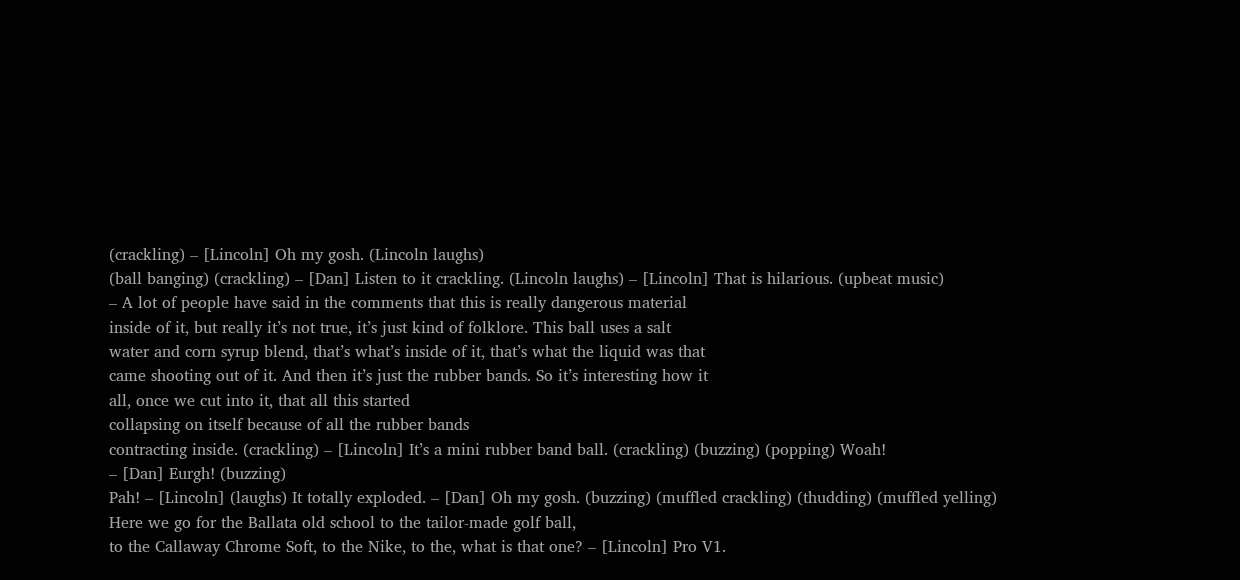(crackling) – [Lincoln] Oh my gosh. (Lincoln laughs)
(ball banging) (crackling) – [Dan] Listen to it crackling. (Lincoln laughs) – [Lincoln] That is hilarious. (upbeat music)
– A lot of people have said in the comments that this is really dangerous material
inside of it, but really it’s not true, it’s just kind of folklore. This ball uses a salt
water and corn syrup blend, that’s what’s inside of it, that’s what the liquid was that
came shooting out of it. And then it’s just the rubber bands. So it’s interesting how it
all, once we cut into it, that all this started
collapsing on itself because of all the rubber bands
contracting inside. (crackling) – [Lincoln] It’s a mini rubber band ball. (crackling) (buzzing) (popping) Woah!
– [Dan] Eurgh! (buzzing)
Pah! – [Lincoln] (laughs) It totally exploded. – [Dan] Oh my gosh. (buzzing) (muffled crackling) (thudding) (muffled yelling) Here we go for the Ballata old school to the tailor-made golf ball,
to the Callaway Chrome Soft, to the Nike, to the, what is that one? – [Lincoln] Pro V1.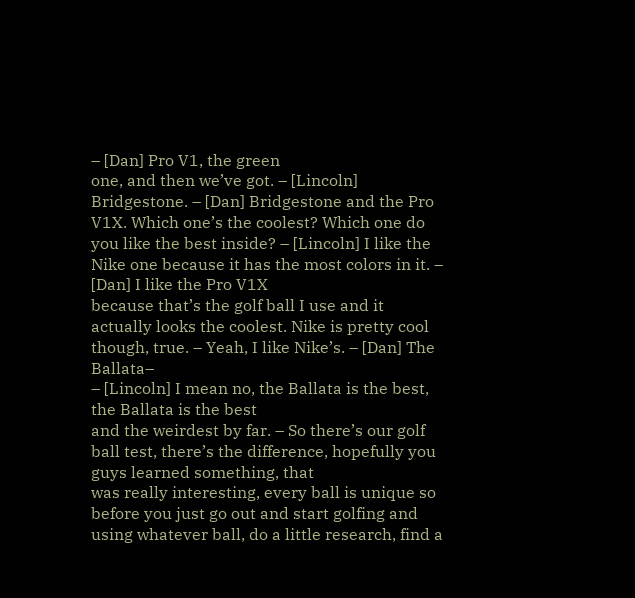– [Dan] Pro V1, the green
one, and then we’ve got. – [Lincoln] Bridgestone. – [Dan] Bridgestone and the Pro V1X. Which one’s the coolest? Which one do you like the best inside? – [Lincoln] I like the Nike one because it has the most colors in it. – [Dan] I like the Pro V1X
because that’s the golf ball I use and it actually looks the coolest. Nike is pretty cool though, true. – Yeah, I like Nike’s. – [Dan] The Ballata–
– [Lincoln] I mean no, the Ballata is the best, the Ballata is the best
and the weirdest by far. – So there’s our golf ball test, there’s the difference, hopefully you guys learned something, that
was really interesting, every ball is unique so
before you just go out and start golfing and using whatever ball, do a little research, find a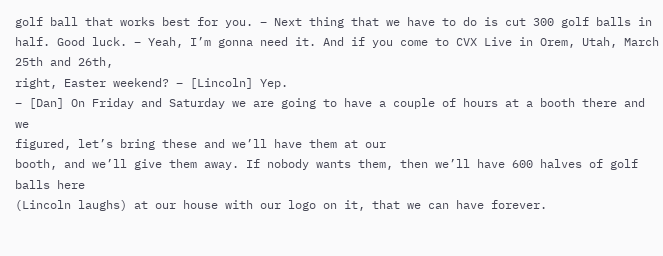golf ball that works best for you. – Next thing that we have to do is cut 300 golf balls in half. Good luck. – Yeah, I’m gonna need it. And if you come to CVX Live in Orem, Utah, March 25th and 26th,
right, Easter weekend? – [Lincoln] Yep.
– [Dan] On Friday and Saturday we are going to have a couple of hours at a booth there and we
figured, let’s bring these and we’ll have them at our
booth, and we’ll give them away. If nobody wants them, then we’ll have 600 halves of golf balls here
(Lincoln laughs) at our house with our logo on it, that we can have forever.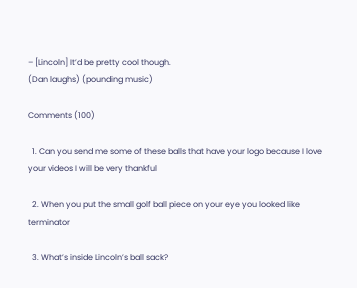– [Lincoln] It’d be pretty cool though.
(Dan laughs) (pounding music)

Comments (100)

  1. Can you send me some of these balls that have your logo because I love your videos I will be very thankful

  2. When you put the small golf ball piece on your eye you looked like terminator

  3. What’s inside Lincoln’s ball sack?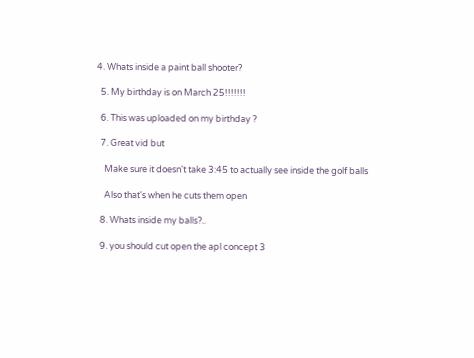4. Whats inside a paint ball shooter?

  5. My birthday is on March 25!!!!!!!

  6. This was uploaded on my birthday ?

  7. Great vid but

    Make sure it doesn't take 3:45 to actually see inside the golf balls

    Also that's when he cuts them open

  8. Whats inside my balls?..

  9. you should cut open the apl concept 3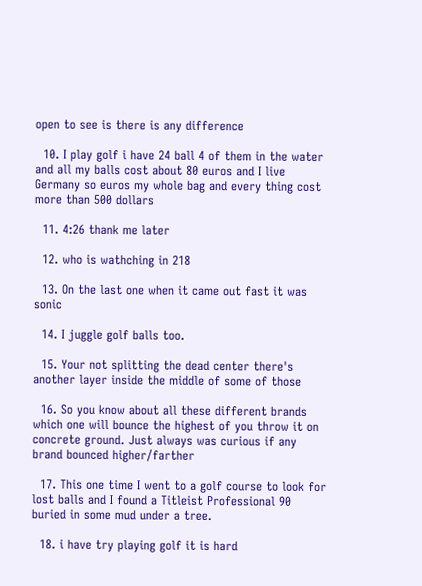open to see is there is any difference

  10. I play golf i have 24 ball 4 of them in the water and all my balls cost about 80 euros and I live Germany so euros my whole bag and every thing cost more than 500 dollars

  11. 4:26 thank me later

  12. who is wathching in 218

  13. On the last one when it came out fast it was sonic

  14. I juggle golf balls too.

  15. Your not splitting the dead center there's another layer inside the middle of some of those

  16. So you know about all these different brands which one will bounce the highest of you throw it on concrete ground. Just always was curious if any brand bounced higher/farther

  17. This one time I went to a golf course to look for lost balls and I found a Titleist Professional 90 buried in some mud under a tree.

  18. i have try playing golf it is hard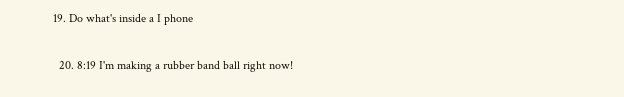19. Do what's inside a I phone

  20. 8:19 I'm making a rubber band ball right now!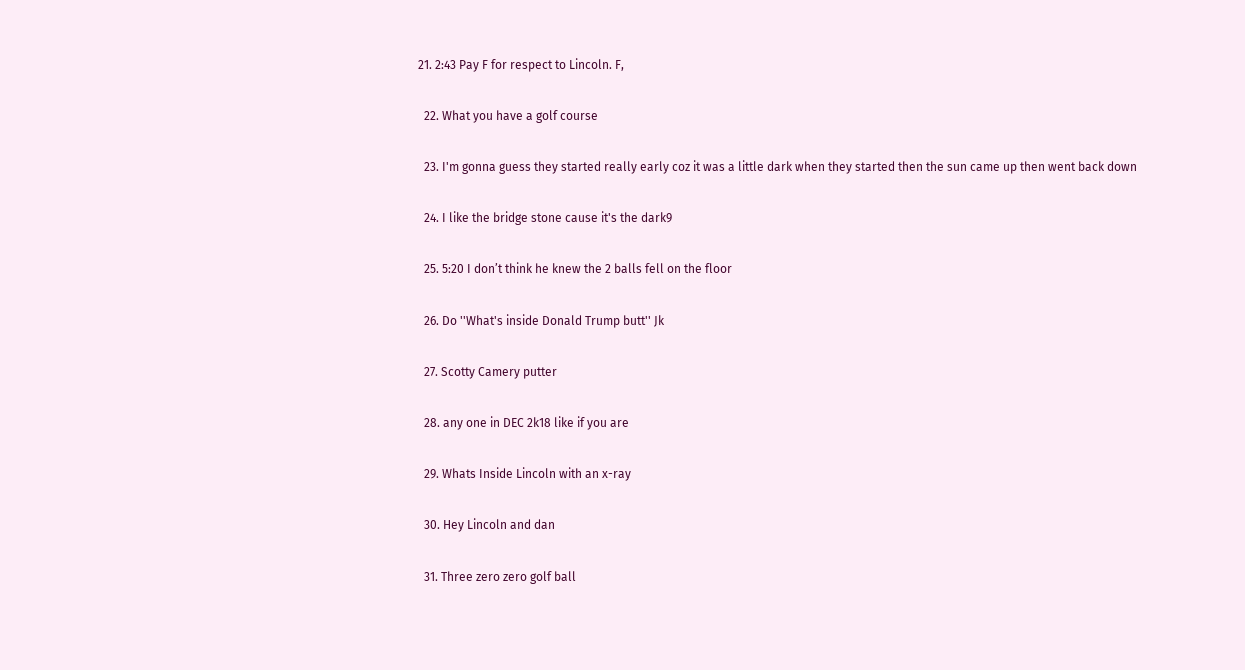21. 2:43 Pay F for respect to Lincoln. F,

  22. What you have a golf course

  23. I'm gonna guess they started really early coz it was a little dark when they started then the sun came up then went back down

  24. I like the bridge stone cause it's the dark9

  25. 5:20 I don’t think he knew the 2 balls fell on the floor

  26. Do ''What's inside Donald Trump butt'' Jk

  27. Scotty Camery putter

  28. any one in DEC 2k18 like if you are

  29. Whats Inside Lincoln with an x-ray

  30. Hey Lincoln and dan

  31. Three zero zero golf ball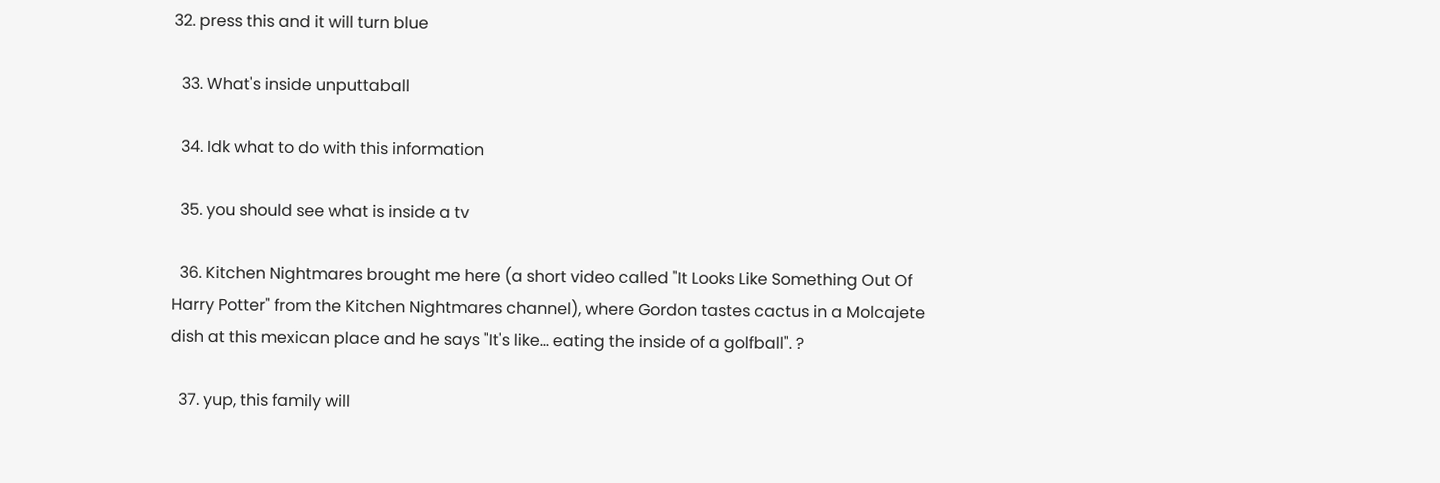32. press this and it will turn blue

  33. What's inside unputtaball

  34. Idk what to do with this information

  35. you should see what is inside a tv

  36. Kitchen Nightmares brought me here (a short video called "It Looks Like Something Out Of Harry Potter" from the Kitchen Nightmares channel), where Gordon tastes cactus in a Molcajete dish at this mexican place and he says "It's like… eating the inside of a golfball". ?

  37. yup, this family will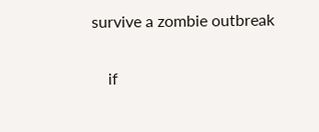survive a zombie outbreak

    if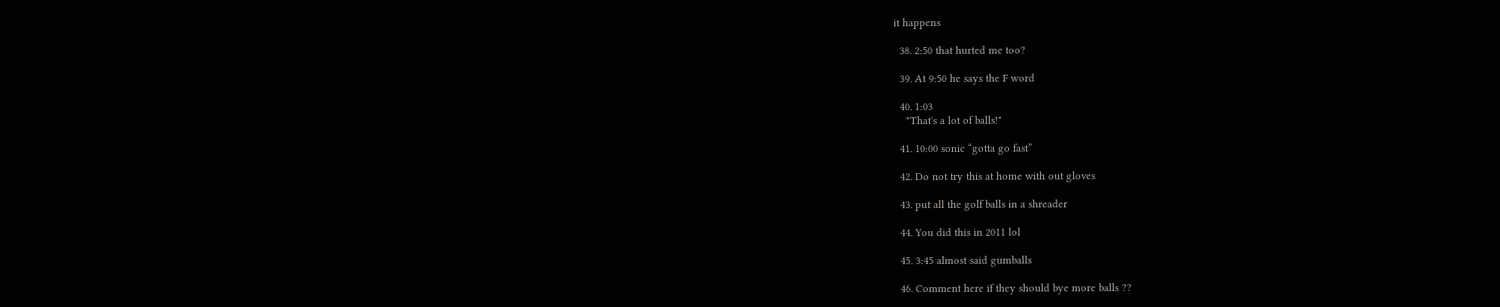it happens

  38. 2:50 that hurted me too?

  39. At 9:50 he says the F word

  40. 1:03
    "That's a lot of balls!"

  41. 10:00 sonic “gotta go fast”

  42. Do not try this at home with out gloves

  43. put all the golf balls in a shreader

  44. You did this in 2011 lol

  45. 3:45 almost said gumballs

  46. Comment here if they should bye more balls ??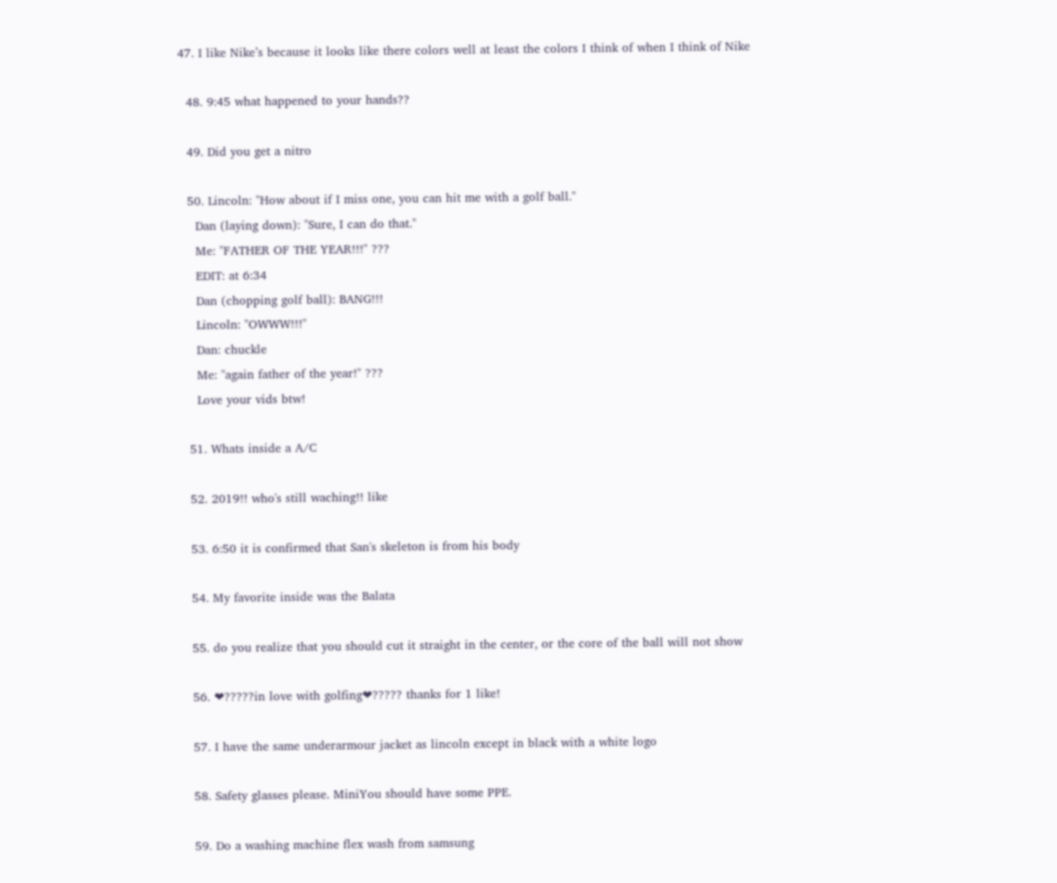47. I like Nike’s because it looks like there colors well at least the colors I think of when I think of Nike

  48. 9:45 what happened to your hands??

  49. Did you get a nitro

  50. Lincoln: "How about if I miss one, you can hit me with a golf ball."
    Dan (laying down): "Sure, I can do that."
    Me: "FATHER OF THE YEAR!!!" ???
    EDIT: at 6:34
    Dan (chopping golf ball): BANG!!!
    Lincoln: "OWWW!!!"
    Dan: chuckle
    Me: "again father of the year!" ???
    Love your vids btw!

  51. Whats inside a A/C

  52. 2019!! who's still waching!! like

  53. 6:50 it is confirmed that San's skeleton is from his body

  54. My favorite inside was the Balata

  55. do you realize that you should cut it straight in the center, or the core of the ball will not show

  56. ❤?????in love with golfing❤????? thanks for 1 like!

  57. I have the same underarmour jacket as lincoln except in black with a white logo

  58. Safety glasses please. MiniYou should have some PPE.

  59. Do a washing machine flex wash from samsung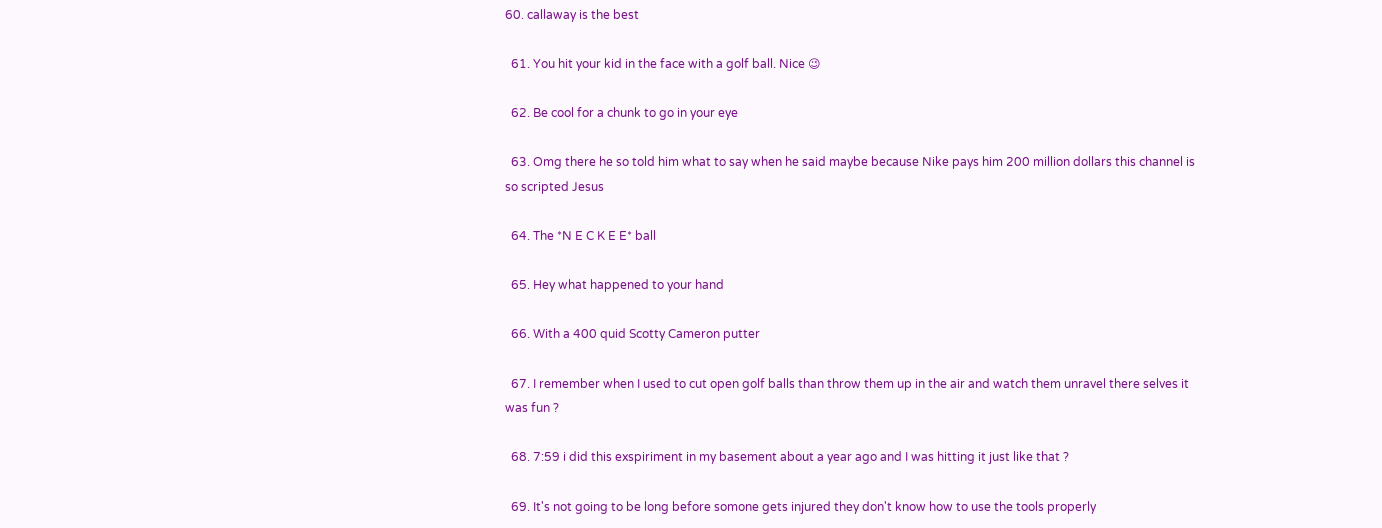60. callaway is the best

  61. You hit your kid in the face with a golf ball. Nice 😉

  62. Be cool for a chunk to go in your eye

  63. Omg there he so told him what to say when he said maybe because Nike pays him 200 million dollars this channel is so scripted Jesus

  64. The *N E C K E E* ball

  65. Hey what happened to your hand

  66. With a 400 quid Scotty Cameron putter

  67. I remember when I used to cut open golf balls than throw them up in the air and watch them unravel there selves it was fun ?

  68. 7:59 i did this exspiriment in my basement about a year ago and I was hitting it just like that ?

  69. It's not going to be long before somone gets injured they don't know how to use the tools properly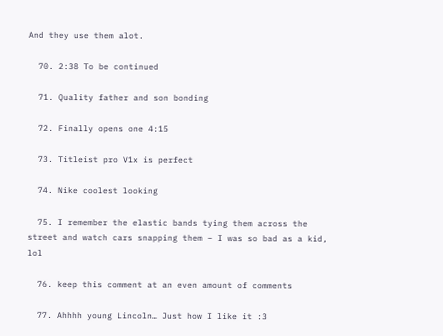And they use them alot.

  70. 2:38 To be continued

  71. Quality father and son bonding

  72. Finally opens one 4:15

  73. Titleist pro V1x is perfect

  74. Nike coolest looking

  75. I remember the elastic bands tying them across the street and watch cars snapping them – I was so bad as a kid, lol

  76. keep this comment at an even amount of comments

  77. Ahhhh young Lincoln… Just how I like it :3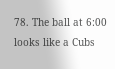78. The ball at 6:00 looks like a Cubs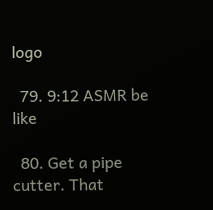logo

  79. 9:12 ASMR be like

  80. Get a pipe cutter. That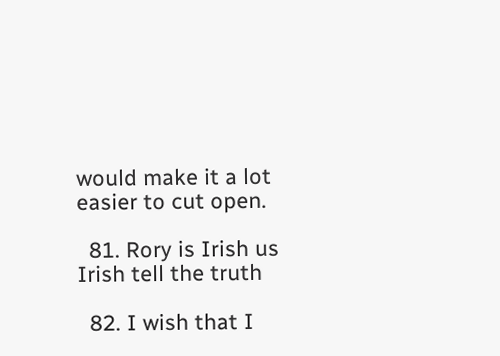would make it a lot easier to cut open.

  81. Rory is Irish us Irish tell the truth

  82. I wish that I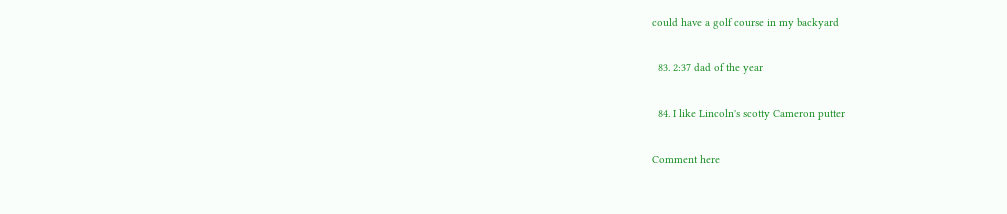could have a golf course in my backyard

  83. 2:37 dad of the year

  84. I like Lincoln's scotty Cameron putter

Comment here